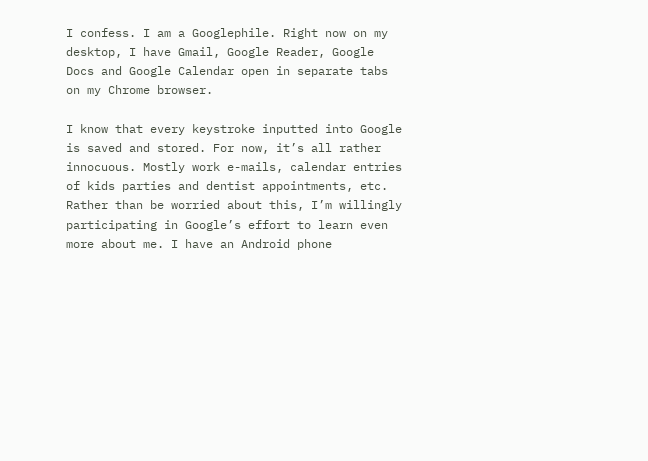I confess. I am a Googlephile. Right now on my desktop, I have Gmail, Google Reader, Google Docs and Google Calendar open in separate tabs on my Chrome browser.

I know that every keystroke inputted into Google is saved and stored. For now, it’s all rather innocuous. Mostly work e-mails, calendar entries of kids parties and dentist appointments, etc. Rather than be worried about this, I’m willingly participating in Google’s effort to learn even more about me. I have an Android phone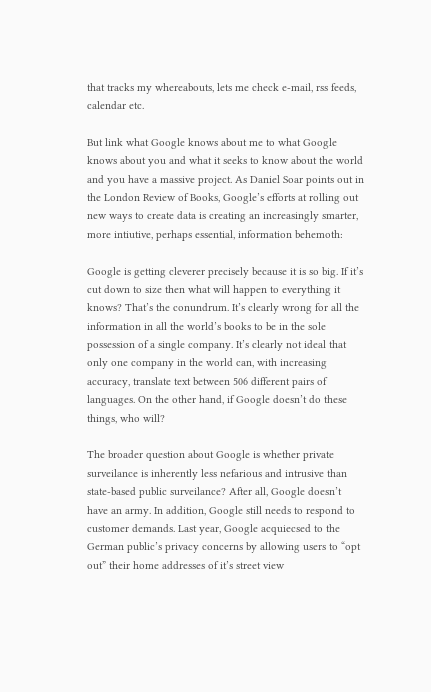that tracks my whereabouts, lets me check e-mail, rss feeds, calendar etc.

But link what Google knows about me to what Google knows about you and what it seeks to know about the world and you have a massive project. As Daniel Soar points out in the London Review of Books, Google’s efforts at rolling out new ways to create data is creating an increasingly smarter, more intiutive, perhaps essential, information behemoth:

Google is getting cleverer precisely because it is so big. If it’s cut down to size then what will happen to everything it knows? That’s the conundrum. It’s clearly wrong for all the information in all the world’s books to be in the sole possession of a single company. It’s clearly not ideal that only one company in the world can, with increasing accuracy, translate text between 506 different pairs of languages. On the other hand, if Google doesn’t do these things, who will?

The broader question about Google is whether private surveilance is inherently less nefarious and intrusive than state-based public surveilance? After all, Google doesn’t have an army. In addition, Google still needs to respond to customer demands. Last year, Google acquiecsed to the German public’s privacy concerns by allowing users to “opt out” their home addresses of it’s street view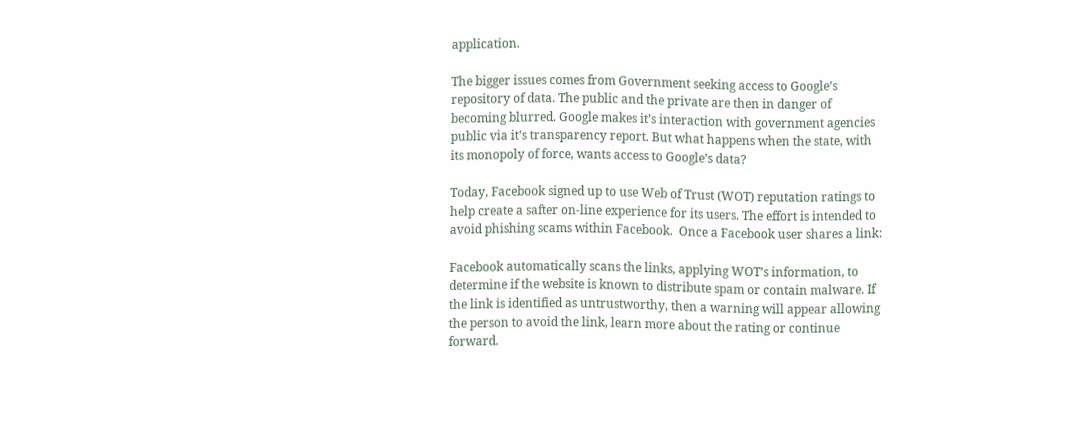application.

The bigger issues comes from Government seeking access to Google’s repository of data. The public and the private are then in danger of becoming blurred. Google makes it’s interaction with government agencies public via it’s transparency report. But what happens when the state, with its monopoly of force, wants access to Google’s data?

Today, Facebook signed up to use Web of Trust (WOT) reputation ratings to help create a safter on-line experience for its users. The effort is intended to avoid phishing scams within Facebook.  Once a Facebook user shares a link:

Facebook automatically scans the links, applying WOT’s information, to determine if the website is known to distribute spam or contain malware. If the link is identified as untrustworthy, then a warning will appear allowing the person to avoid the link, learn more about the rating or continue forward.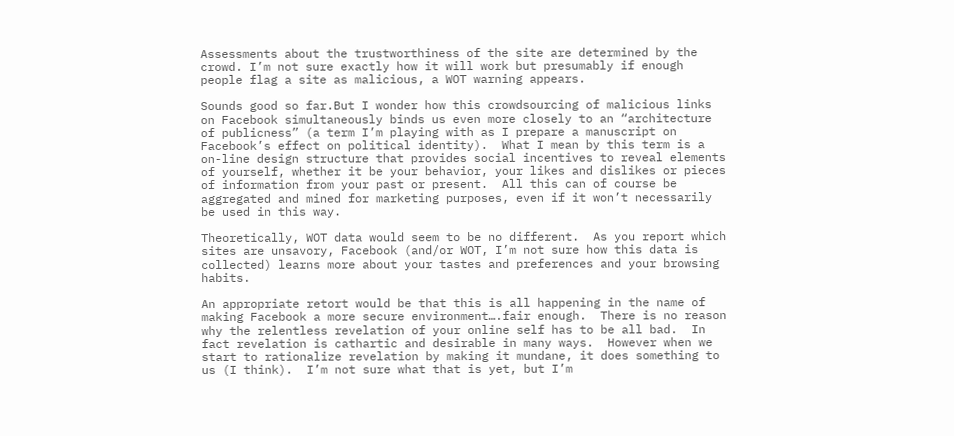Assessments about the trustworthiness of the site are determined by the crowd. I’m not sure exactly how it will work but presumably if enough people flag a site as malicious, a WOT warning appears.

Sounds good so far.But I wonder how this crowdsourcing of malicious links on Facebook simultaneously binds us even more closely to an “architecture of publicness” (a term I’m playing with as I prepare a manuscript on Facebook’s effect on political identity).  What I mean by this term is a on-line design structure that provides social incentives to reveal elements of yourself, whether it be your behavior, your likes and dislikes or pieces of information from your past or present.  All this can of course be aggregated and mined for marketing purposes, even if it won’t necessarily be used in this way.

Theoretically, WOT data would seem to be no different.  As you report which sites are unsavory, Facebook (and/or WOT, I’m not sure how this data is collected) learns more about your tastes and preferences and your browsing habits.

An appropriate retort would be that this is all happening in the name of making Facebook a more secure environment….fair enough.  There is no reason why the relentless revelation of your online self has to be all bad.  In fact revelation is cathartic and desirable in many ways.  However when we start to rationalize revelation by making it mundane, it does something to us (I think).  I’m not sure what that is yet, but I’m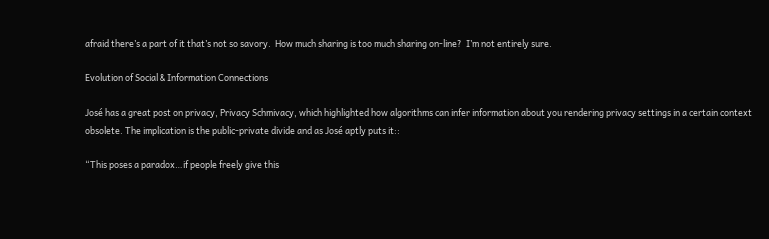afraid there’s a part of it that’s not so savory.  How much sharing is too much sharing on-line?  I’m not entirely sure.

Evolution of Social & Information Connections

José has a great post on privacy, Privacy Schmivacy, which highlighted how algorithms can infer information about you rendering privacy settings in a certain context obsolete. The implication is the public-private divide and as José aptly puts it::

“This poses a paradox…if people freely give this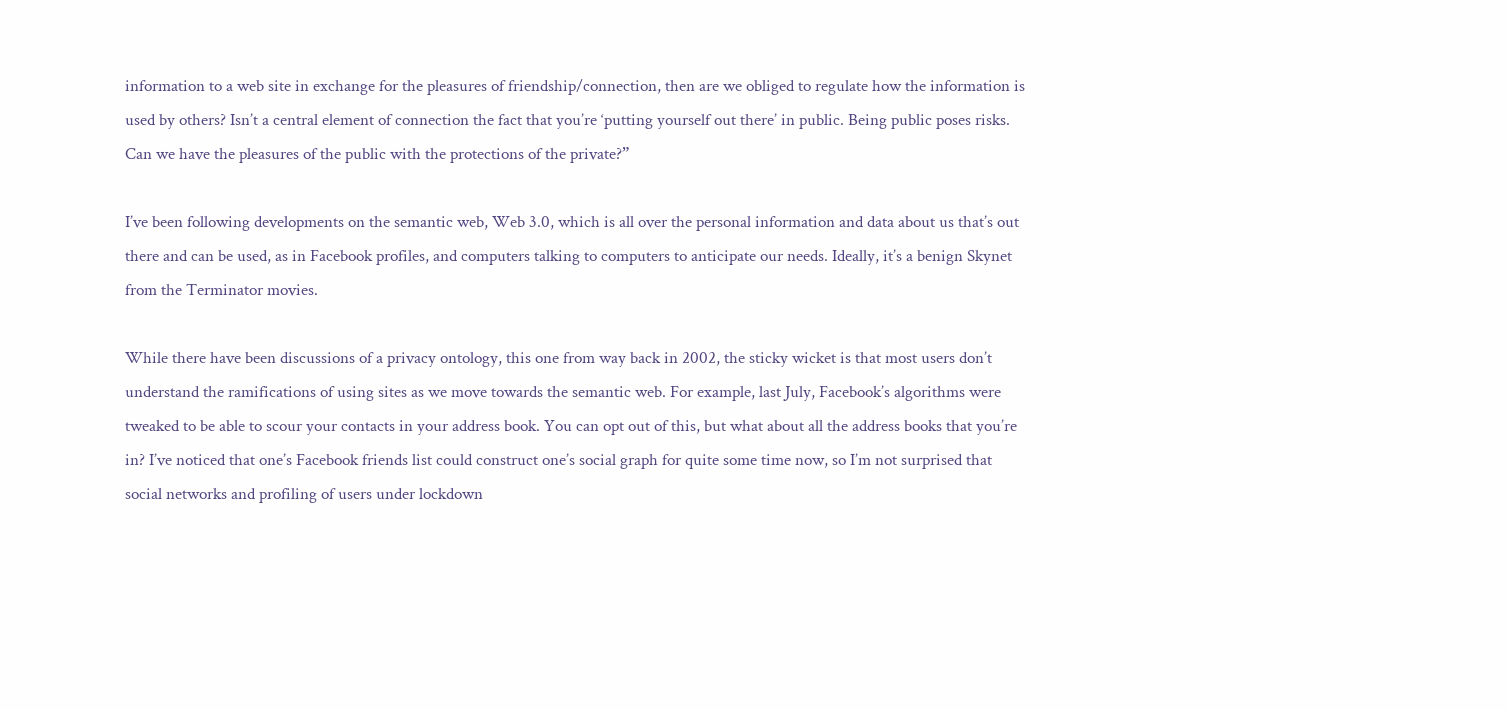information to a web site in exchange for the pleasures of friendship/connection, then are we obliged to regulate how the information is used by others? Isn’t a central element of connection the fact that you’re ‘putting yourself out there’ in public. Being public poses risks. Can we have the pleasures of the public with the protections of the private?”

I’ve been following developments on the semantic web, Web 3.0, which is all over the personal information and data about us that’s out there and can be used, as in Facebook profiles, and computers talking to computers to anticipate our needs. Ideally, it’s a benign Skynet from the Terminator movies.

While there have been discussions of a privacy ontology, this one from way back in 2002, the sticky wicket is that most users don’t understand the ramifications of using sites as we move towards the semantic web. For example, last July, Facebook’s algorithms were tweaked to be able to scour your contacts in your address book. You can opt out of this, but what about all the address books that you’re in? I’ve noticed that one’s Facebook friends list could construct one’s social graph for quite some time now, so I’m not surprised that social networks and profiling of users under lockdown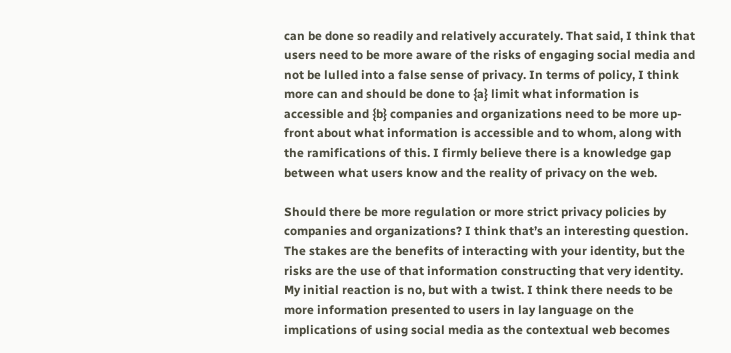can be done so readily and relatively accurately. That said, I think that users need to be more aware of the risks of engaging social media and not be lulled into a false sense of privacy. In terms of policy, I think more can and should be done to {a} limit what information is accessible and {b} companies and organizations need to be more up-front about what information is accessible and to whom, along with the ramifications of this. I firmly believe there is a knowledge gap between what users know and the reality of privacy on the web.

Should there be more regulation or more strict privacy policies by companies and organizations? I think that’s an interesting question. The stakes are the benefits of interacting with your identity, but the risks are the use of that information constructing that very identity. My initial reaction is no, but with a twist. I think there needs to be more information presented to users in lay language on the implications of using social media as the contextual web becomes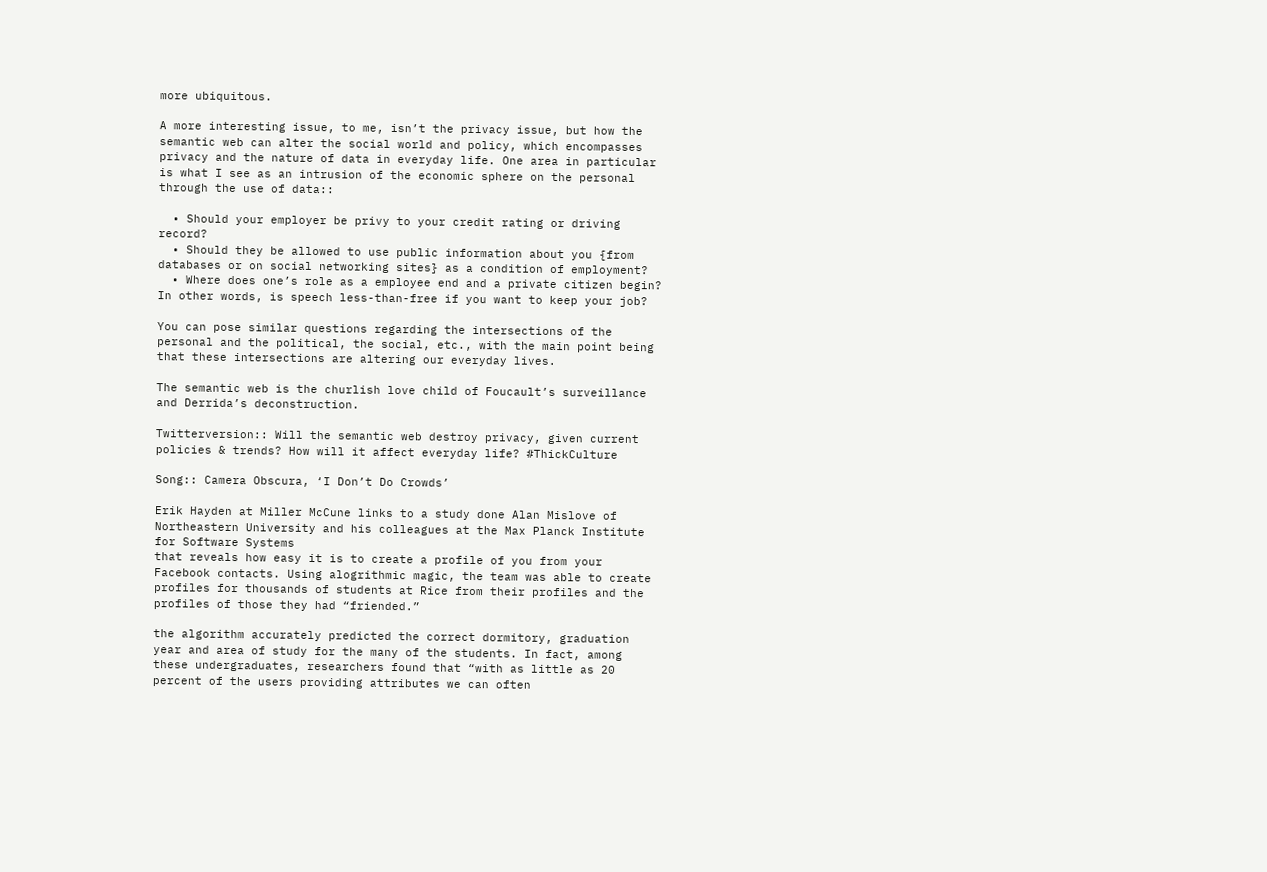more ubiquitous.

A more interesting issue, to me, isn’t the privacy issue, but how the semantic web can alter the social world and policy, which encompasses privacy and the nature of data in everyday life. One area in particular is what I see as an intrusion of the economic sphere on the personal through the use of data::

  • Should your employer be privy to your credit rating or driving record?
  • Should they be allowed to use public information about you {from databases or on social networking sites} as a condition of employment?
  • Where does one’s role as a employee end and a private citizen begin? In other words, is speech less-than-free if you want to keep your job?

You can pose similar questions regarding the intersections of the personal and the political, the social, etc., with the main point being that these intersections are altering our everyday lives.

The semantic web is the churlish love child of Foucault’s surveillance and Derrida’s deconstruction.

Twitterversion:: Will the semantic web destroy privacy, given current policies & trends? How will it affect everyday life? #ThickCulture

Song:: Camera Obscura, ‘I Don’t Do Crowds’

Erik Hayden at Miller McCune links to a study done Alan Mislove of Northeastern University and his colleagues at the Max Planck Institute for Software Systems
that reveals how easy it is to create a profile of you from your Facebook contacts. Using alogrithmic magic, the team was able to create profiles for thousands of students at Rice from their profiles and the profiles of those they had “friended.”

the algorithm accurately predicted the correct dormitory, graduation year and area of study for the many of the students. In fact, among these undergraduates, researchers found that “with as little as 20 percent of the users providing attributes we can often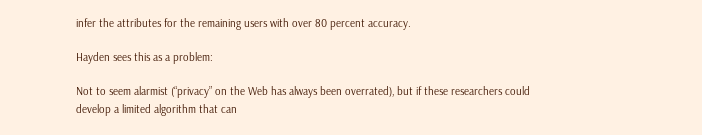infer the attributes for the remaining users with over 80 percent accuracy.

Hayden sees this as a problem:

Not to seem alarmist (“privacy” on the Web has always been overrated), but if these researchers could develop a limited algorithm that can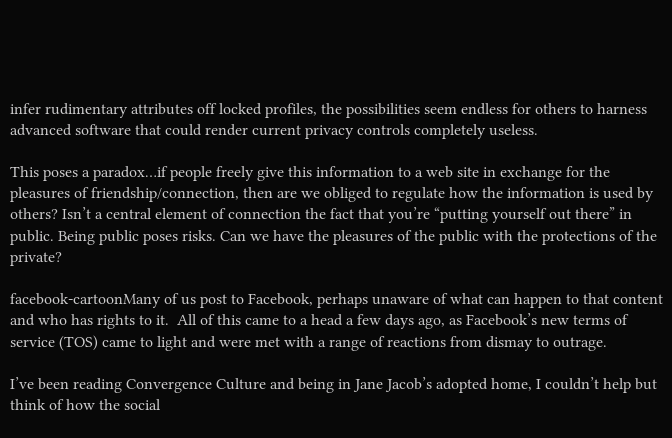infer rudimentary attributes off locked profiles, the possibilities seem endless for others to harness advanced software that could render current privacy controls completely useless.

This poses a paradox…if people freely give this information to a web site in exchange for the pleasures of friendship/connection, then are we obliged to regulate how the information is used by others? Isn’t a central element of connection the fact that you’re “putting yourself out there” in public. Being public poses risks. Can we have the pleasures of the public with the protections of the private?

facebook-cartoonMany of us post to Facebook, perhaps unaware of what can happen to that content and who has rights to it.  All of this came to a head a few days ago, as Facebook’s new terms of service (TOS) came to light and were met with a range of reactions from dismay to outrage.

I’ve been reading Convergence Culture and being in Jane Jacob’s adopted home, I couldn’t help but think of how the social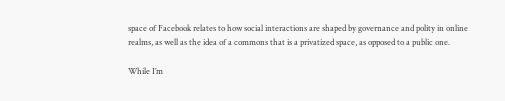space of Facebook relates to how social interactions are shaped by governance and polity in online realms, as well as the idea of a commons that is a privatized space, as opposed to a public one.

While I’m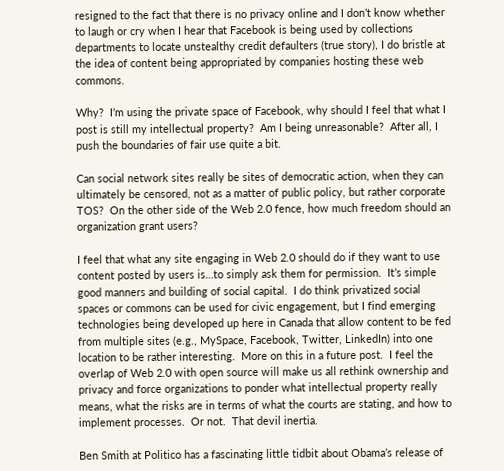resigned to the fact that there is no privacy online and I don’t know whether to laugh or cry when I hear that Facebook is being used by collections departments to locate unstealthy credit defaulters (true story), I do bristle at the idea of content being appropriated by companies hosting these web commons.

Why?  I’m using the private space of Facebook, why should I feel that what I post is still my intellectual property?  Am I being unreasonable?  After all, I push the boundaries of fair use quite a bit.

Can social network sites really be sites of democratic action, when they can ultimately be censored, not as a matter of public policy, but rather corporate TOS?  On the other side of the Web 2.0 fence, how much freedom should an organization grant users?

I feel that what any site engaging in Web 2.0 should do if they want to use content posted by users is…to simply ask them for permission.  It’s simple good manners and building of social capital.  I do think privatized social spaces or commons can be used for civic engagement, but I find emerging technologies being developed up here in Canada that allow content to be fed from multiple sites (e.g., MySpace, Facebook, Twitter, LinkedIn) into one location to be rather interesting.  More on this in a future post.  I feel the overlap of Web 2.0 with open source will make us all rethink ownership and privacy and force organizations to ponder what intellectual property really means, what the risks are in terms of what the courts are stating, and how to implement processes.  Or not.  That devil inertia.

Ben Smith at Politico has a fascinating little tidbit about Obama’s release of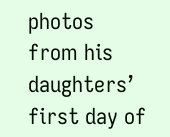photos from his daughters’ first day of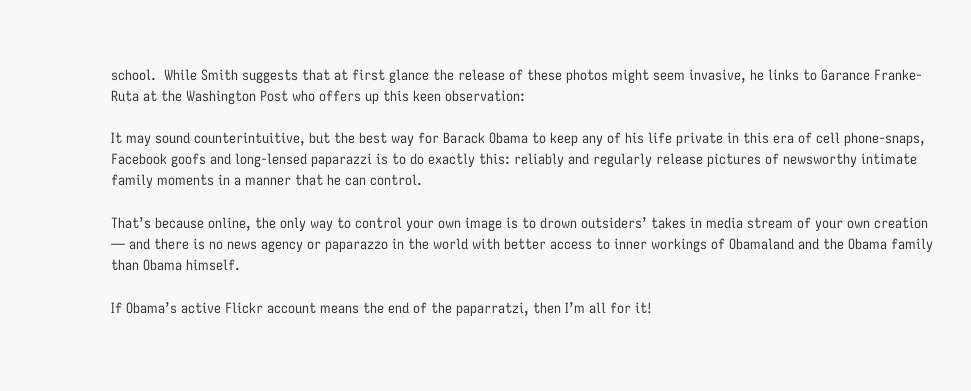school.  While Smith suggests that at first glance the release of these photos might seem invasive, he links to Garance Franke-Ruta at the Washington Post who offers up this keen observation:

It may sound counterintuitive, but the best way for Barack Obama to keep any of his life private in this era of cell phone-snaps, Facebook goofs and long-lensed paparazzi is to do exactly this: reliably and regularly release pictures of newsworthy intimate family moments in a manner that he can control.

That’s because online, the only way to control your own image is to drown outsiders’ takes in media stream of your own creation — and there is no news agency or paparazzo in the world with better access to inner workings of Obamaland and the Obama family than Obama himself.

If Obama’s active Flickr account means the end of the paparratzi, then I’m all for it!